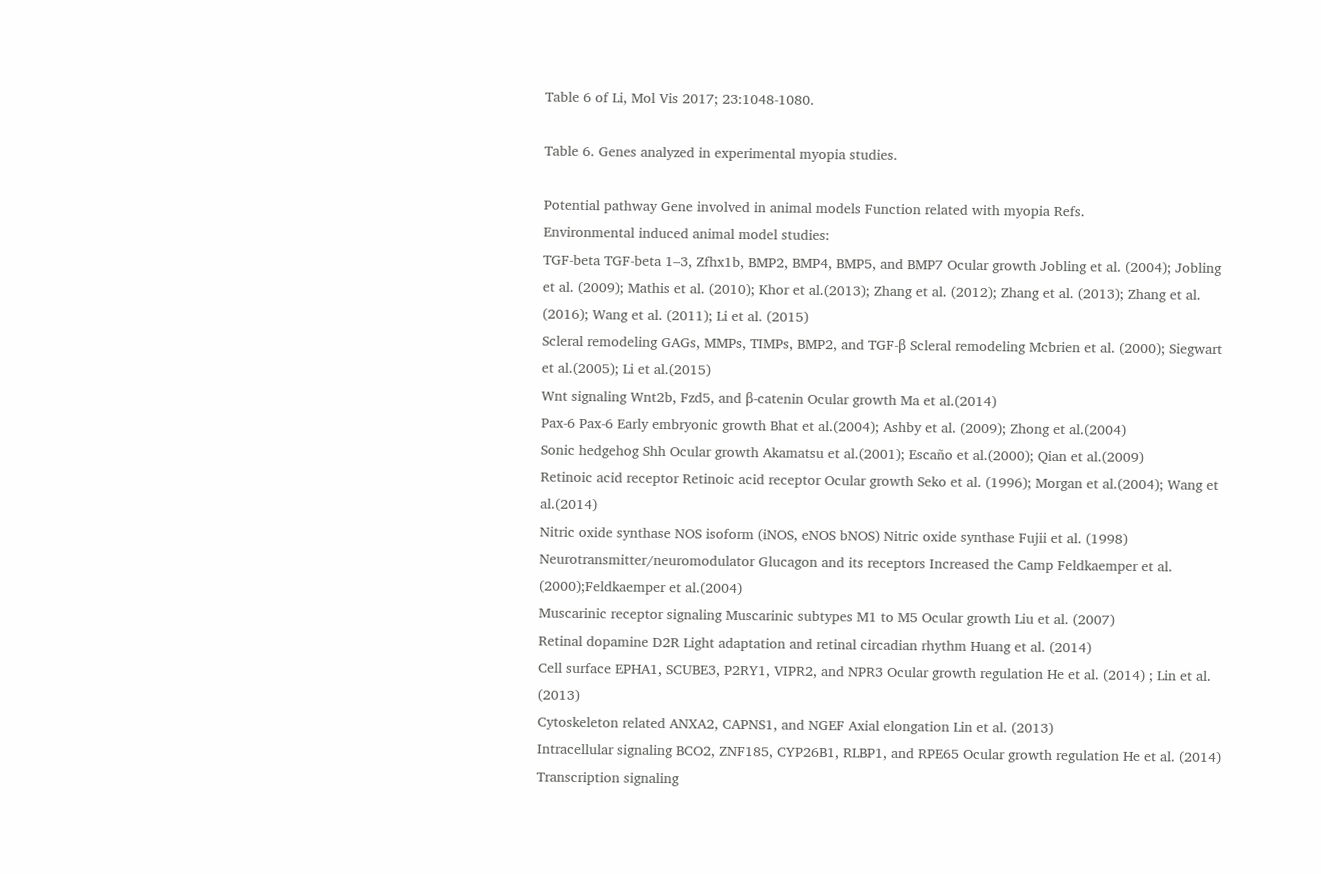Table 6 of Li, Mol Vis 2017; 23:1048-1080.

Table 6. Genes analyzed in experimental myopia studies.

Potential pathway Gene involved in animal models Function related with myopia Refs.
Environmental induced animal model studies:
TGF-beta TGF-beta 1–3, Zfhx1b, BMP2, BMP4, BMP5, and BMP7 Ocular growth Jobling et al. (2004); Jobling et al. (2009); Mathis et al. (2010); Khor et al.(2013); Zhang et al. (2012); Zhang et al. (2013); Zhang et al. (2016); Wang et al. (2011); Li et al. (2015)
Scleral remodeling GAGs, MMPs, TIMPs, BMP2, and TGF-β Scleral remodeling Mcbrien et al. (2000); Siegwart et al.(2005); Li et al.(2015)
Wnt signaling Wnt2b, Fzd5, and β-catenin Ocular growth Ma et al.(2014)
Pax-6 Pax-6 Early embryonic growth Bhat et al.(2004); Ashby et al. (2009); Zhong et al.(2004)
Sonic hedgehog Shh Ocular growth Akamatsu et al.(2001); Escaño et al.(2000); Qian et al.(2009)
Retinoic acid receptor Retinoic acid receptor Ocular growth Seko et al. (1996); Morgan et al.(2004); Wang et al.(2014)
Nitric oxide synthase NOS isoform (iNOS, eNOS bNOS) Nitric oxide synthase Fujii et al. (1998)
Neurotransmitter/neuromodulator Glucagon and its receptors Increased the Camp Feldkaemper et al. (2000);Feldkaemper et al.(2004)
Muscarinic receptor signaling Muscarinic subtypes M1 to M5 Ocular growth Liu et al. (2007)
Retinal dopamine D2R Light adaptation and retinal circadian rhythm Huang et al. (2014)
Cell surface EPHA1, SCUBE3, P2RY1, VIPR2, and NPR3 Ocular growth regulation He et al. (2014) ; Lin et al. (2013)
Cytoskeleton related ANXA2, CAPNS1, and NGEF Axial elongation Lin et al. (2013)
Intracellular signaling BCO2, ZNF185, CYP26B1, RLBP1, and RPE65 Ocular growth regulation He et al. (2014)
Transcription signaling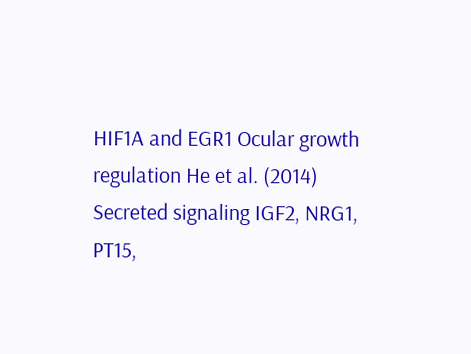HIF1A and EGR1 Ocular growth regulation He et al. (2014)
Secreted signaling IGF2, NRG1, PT15,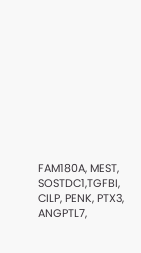FAM180A, MEST, SOSTDC1,TGFBI, CILP, PENK, PTX3, ANGPTL7,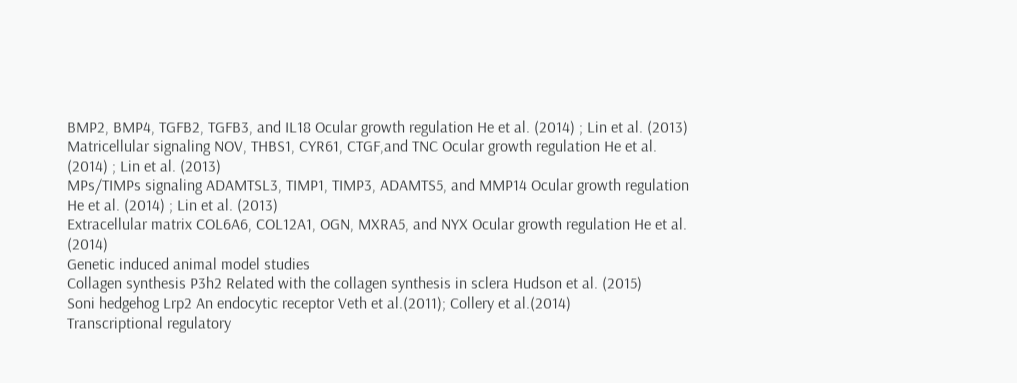BMP2, BMP4, TGFB2, TGFB3, and IL18 Ocular growth regulation He et al. (2014) ; Lin et al. (2013)
Matricellular signaling NOV, THBS1, CYR61, CTGF,and TNC Ocular growth regulation He et al. (2014) ; Lin et al. (2013)
MPs/TIMPs signaling ADAMTSL3, TIMP1, TIMP3, ADAMTS5, and MMP14 Ocular growth regulation He et al. (2014) ; Lin et al. (2013)
Extracellular matrix COL6A6, COL12A1, OGN, MXRA5, and NYX Ocular growth regulation He et al. (2014)
Genetic induced animal model studies
Collagen synthesis P3h2 Related with the collagen synthesis in sclera Hudson et al. (2015)
Soni hedgehog Lrp2 An endocytic receptor Veth et al.(2011); Collery et al.(2014)
Transcriptional regulatory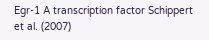Egr-1 A transcription factor Schippert et al. (2007)